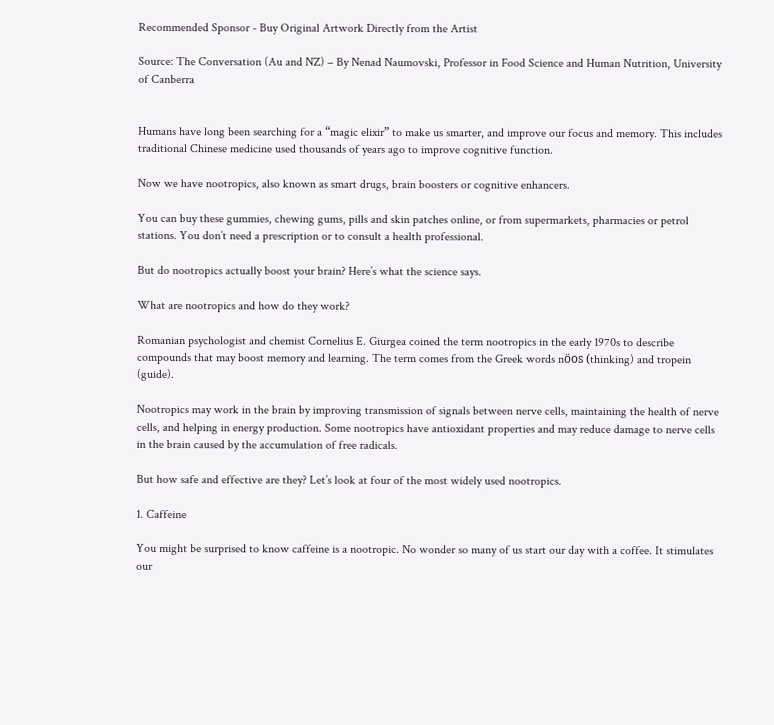Recommended Sponsor - Buy Original Artwork Directly from the Artist

Source: The Conversation (Au and NZ) – By Nenad Naumovski, Professor in Food Science and Human Nutrition, University of Canberra


Humans have long been searching for a “magic elixir” to make us smarter, and improve our focus and memory. This includes traditional Chinese medicine used thousands of years ago to improve cognitive function.

Now we have nootropics, also known as smart drugs, brain boosters or cognitive enhancers.

You can buy these gummies, chewing gums, pills and skin patches online, or from supermarkets, pharmacies or petrol stations. You don’t need a prescription or to consult a health professional.

But do nootropics actually boost your brain? Here’s what the science says.

What are nootropics and how do they work?

Romanian psychologist and chemist Cornelius E. Giurgea coined the term nootropics in the early 1970s to describe compounds that may boost memory and learning. The term comes from the Greek words nӧos (thinking) and tropein (guide).

Nootropics may work in the brain by improving transmission of signals between nerve cells, maintaining the health of nerve cells, and helping in energy production. Some nootropics have antioxidant properties and may reduce damage to nerve cells in the brain caused by the accumulation of free radicals.

But how safe and effective are they? Let’s look at four of the most widely used nootropics.

1. Caffeine

You might be surprised to know caffeine is a nootropic. No wonder so many of us start our day with a coffee. It stimulates our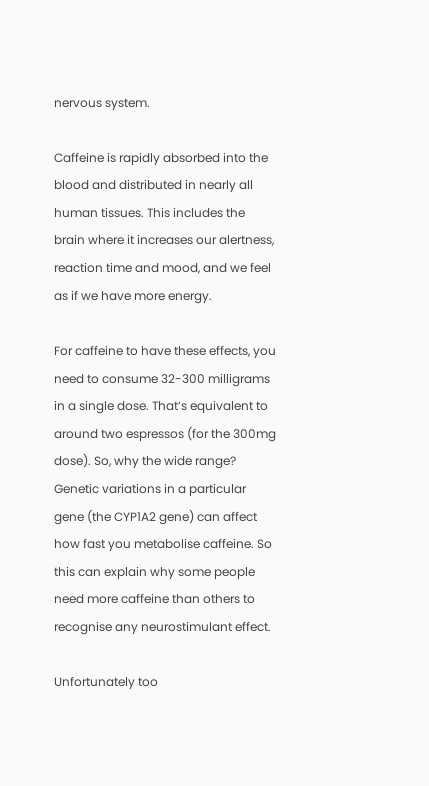nervous system.

Caffeine is rapidly absorbed into the blood and distributed in nearly all human tissues. This includes the brain where it increases our alertness, reaction time and mood, and we feel as if we have more energy.

For caffeine to have these effects, you need to consume 32-300 milligrams in a single dose. That’s equivalent to around two espressos (for the 300mg dose). So, why the wide range? Genetic variations in a particular gene (the CYP1A2 gene) can affect how fast you metabolise caffeine. So this can explain why some people need more caffeine than others to recognise any neurostimulant effect.

Unfortunately too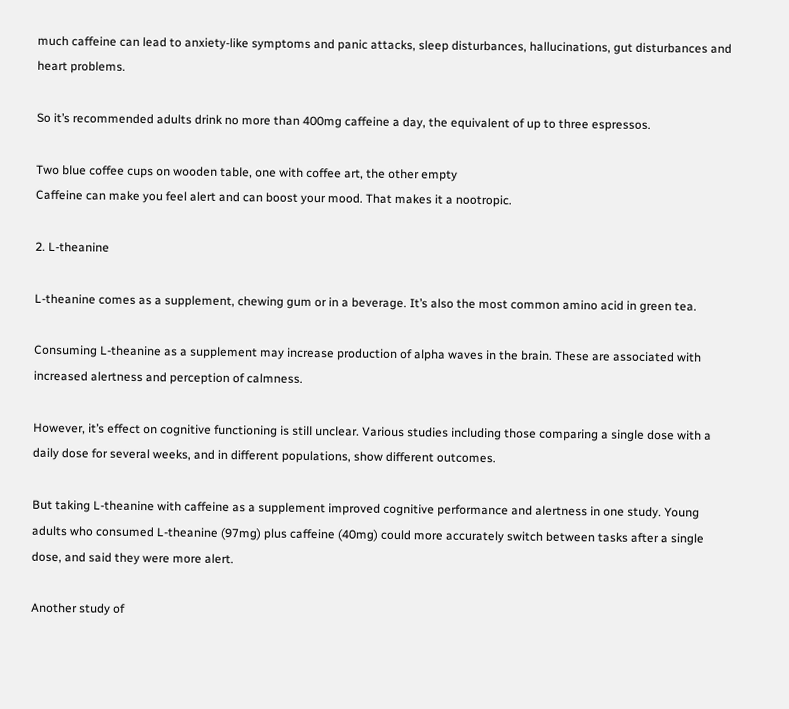much caffeine can lead to anxiety-like symptoms and panic attacks, sleep disturbances, hallucinations, gut disturbances and heart problems.

So it’s recommended adults drink no more than 400mg caffeine a day, the equivalent of up to three espressos.

Two blue coffee cups on wooden table, one with coffee art, the other empty
Caffeine can make you feel alert and can boost your mood. That makes it a nootropic.

2. L-theanine

L-theanine comes as a supplement, chewing gum or in a beverage. It’s also the most common amino acid in green tea.

Consuming L-theanine as a supplement may increase production of alpha waves in the brain. These are associated with increased alertness and perception of calmness.

However, it’s effect on cognitive functioning is still unclear. Various studies including those comparing a single dose with a daily dose for several weeks, and in different populations, show different outcomes.

But taking L-theanine with caffeine as a supplement improved cognitive performance and alertness in one study. Young adults who consumed L-theanine (97mg) plus caffeine (40mg) could more accurately switch between tasks after a single dose, and said they were more alert.

Another study of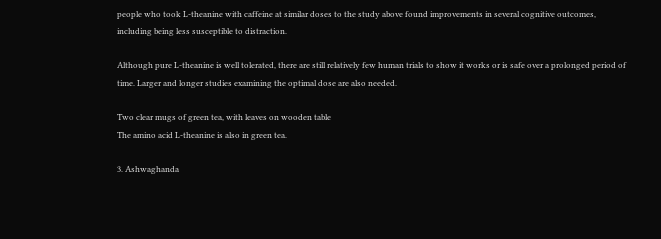people who took L-theanine with caffeine at similar doses to the study above found improvements in several cognitive outcomes, including being less susceptible to distraction.

Although pure L-theanine is well tolerated, there are still relatively few human trials to show it works or is safe over a prolonged period of time. Larger and longer studies examining the optimal dose are also needed.

Two clear mugs of green tea, with leaves on wooden table
The amino acid L-theanine is also in green tea.

3. Ashwaghanda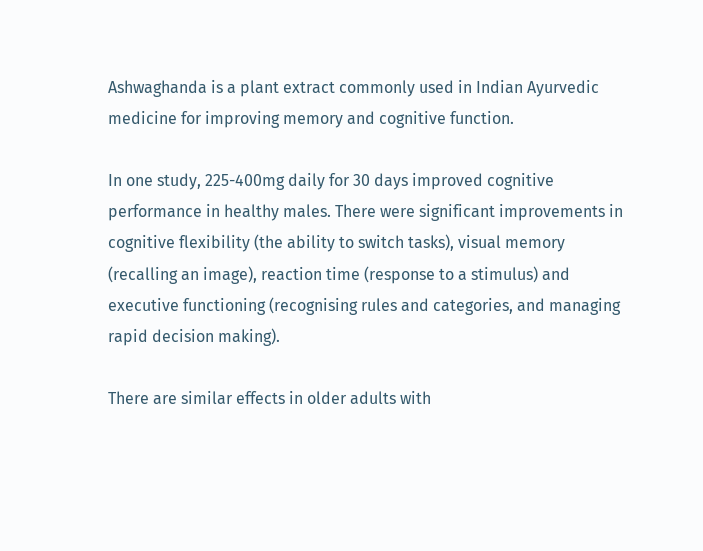Ashwaghanda is a plant extract commonly used in Indian Ayurvedic medicine for improving memory and cognitive function.

In one study, 225-400mg daily for 30 days improved cognitive performance in healthy males. There were significant improvements in cognitive flexibility (the ability to switch tasks), visual memory (recalling an image), reaction time (response to a stimulus) and executive functioning (recognising rules and categories, and managing rapid decision making).

There are similar effects in older adults with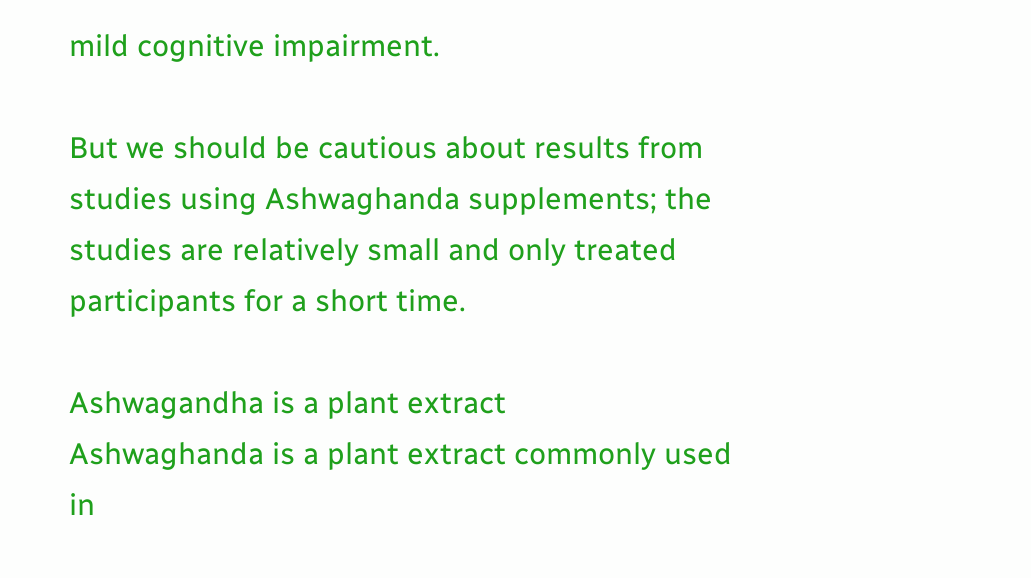mild cognitive impairment.

But we should be cautious about results from studies using Ashwaghanda supplements; the studies are relatively small and only treated participants for a short time.

Ashwagandha is a plant extract
Ashwaghanda is a plant extract commonly used in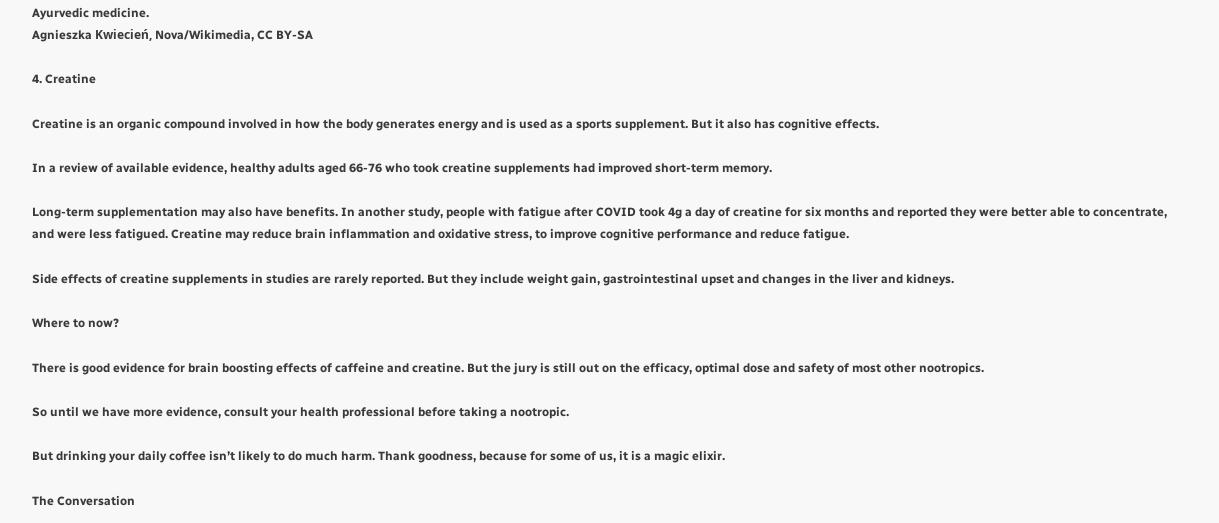Ayurvedic medicine.
Agnieszka Kwiecień, Nova/Wikimedia, CC BY-SA

4. Creatine

Creatine is an organic compound involved in how the body generates energy and is used as a sports supplement. But it also has cognitive effects.

In a review of available evidence, healthy adults aged 66-76 who took creatine supplements had improved short-term memory.

Long-term supplementation may also have benefits. In another study, people with fatigue after COVID took 4g a day of creatine for six months and reported they were better able to concentrate, and were less fatigued. Creatine may reduce brain inflammation and oxidative stress, to improve cognitive performance and reduce fatigue.

Side effects of creatine supplements in studies are rarely reported. But they include weight gain, gastrointestinal upset and changes in the liver and kidneys.

Where to now?

There is good evidence for brain boosting effects of caffeine and creatine. But the jury is still out on the efficacy, optimal dose and safety of most other nootropics.

So until we have more evidence, consult your health professional before taking a nootropic.

But drinking your daily coffee isn’t likely to do much harm. Thank goodness, because for some of us, it is a magic elixir.

The Conversation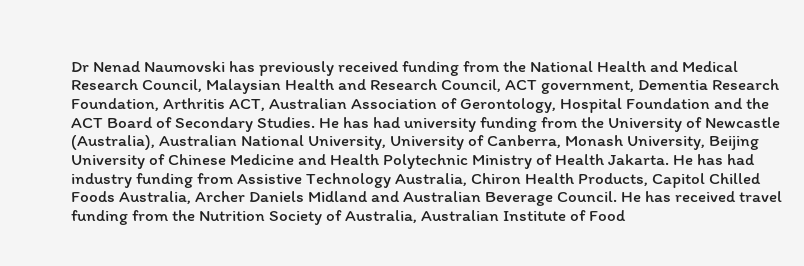Dr Nenad Naumovski has previously received funding from the National Health and Medical Research Council, Malaysian Health and Research Council, ACT government, Dementia Research Foundation, Arthritis ACT, Australian Association of Gerontology, Hospital Foundation and the ACT Board of Secondary Studies. He has had university funding from the University of Newcastle (Australia), Australian National University, University of Canberra, Monash University, Beijing University of Chinese Medicine and Health Polytechnic Ministry of Health Jakarta. He has had industry funding from Assistive Technology Australia, Chiron Health Products, Capitol Chilled Foods Australia, Archer Daniels Midland and Australian Beverage Council. He has received travel funding from the Nutrition Society of Australia, Australian Institute of Food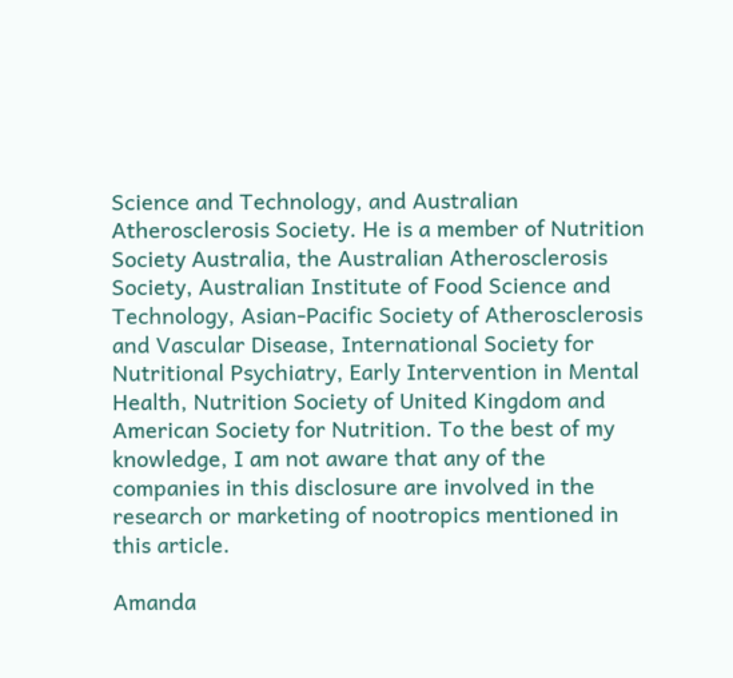Science and Technology, and Australian Atherosclerosis Society. He is a member of Nutrition Society Australia, the Australian Atherosclerosis Society, Australian Institute of Food Science and Technology, Asian-Pacific Society of Atherosclerosis and Vascular Disease, International Society for Nutritional Psychiatry, Early Intervention in Mental Health, Nutrition Society of United Kingdom and American Society for Nutrition. To the best of my knowledge, I am not aware that any of the companies in this disclosure are involved in the research or marketing of nootropics mentioned in this article.

Amanda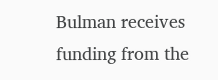Bulman receives funding from the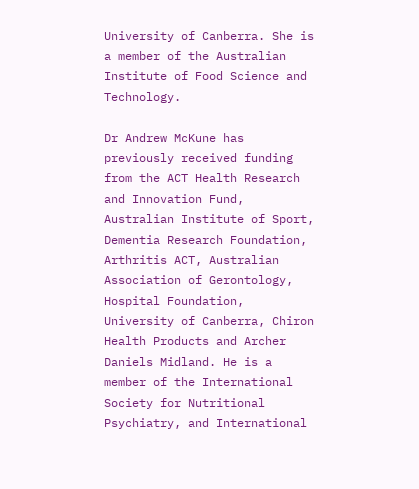University of Canberra. She is a member of the Australian Institute of Food Science and Technology.

Dr Andrew McKune has previously received funding from the ACT Health Research and Innovation Fund, Australian Institute of Sport, Dementia Research Foundation, Arthritis ACT, Australian Association of Gerontology, Hospital Foundation, University of Canberra, Chiron Health Products and Archer Daniels Midland. He is a member of the International Society for Nutritional Psychiatry, and International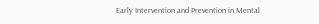Early Intervention and Prevention in Mental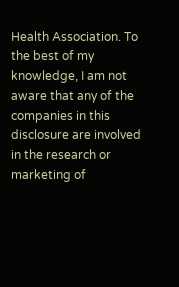Health Association. To the best of my knowledge, I am not aware that any of the companies in this disclosure are involved in the research or marketing of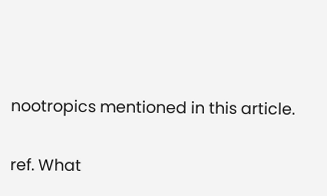nootropics mentioned in this article.

ref. What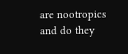are nootropics and do they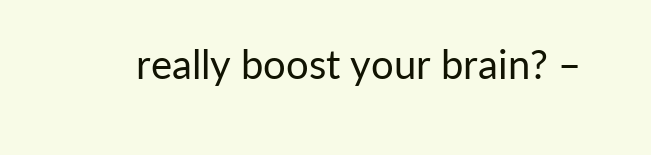really boost your brain? –